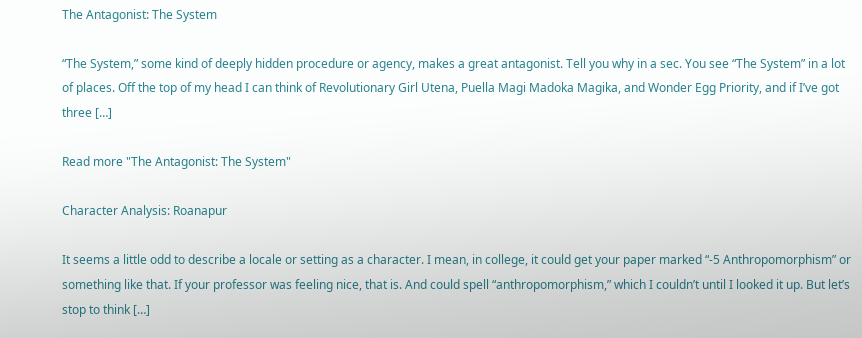The Antagonist: The System

“The System,” some kind of deeply hidden procedure or agency, makes a great antagonist. Tell you why in a sec. You see “The System” in a lot of places. Off the top of my head I can think of Revolutionary Girl Utena, Puella Magi Madoka Magika, and Wonder Egg Priority, and if I’ve got three […]

Read more "The Antagonist: The System"

Character Analysis: Roanapur

It seems a little odd to describe a locale or setting as a character. I mean, in college, it could get your paper marked “-5 Anthropomorphism” or something like that. If your professor was feeling nice, that is. And could spell “anthropomorphism,” which I couldn’t until I looked it up. But let’s stop to think […]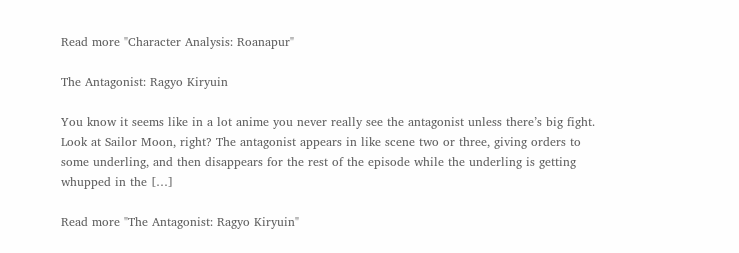Read more "Character Analysis: Roanapur"

The Antagonist: Ragyo Kiryuin

You know it seems like in a lot anime you never really see the antagonist unless there’s big fight. Look at Sailor Moon, right? The antagonist appears in like scene two or three, giving orders to some underling, and then disappears for the rest of the episode while the underling is getting whupped in the […]

Read more "The Antagonist: Ragyo Kiryuin"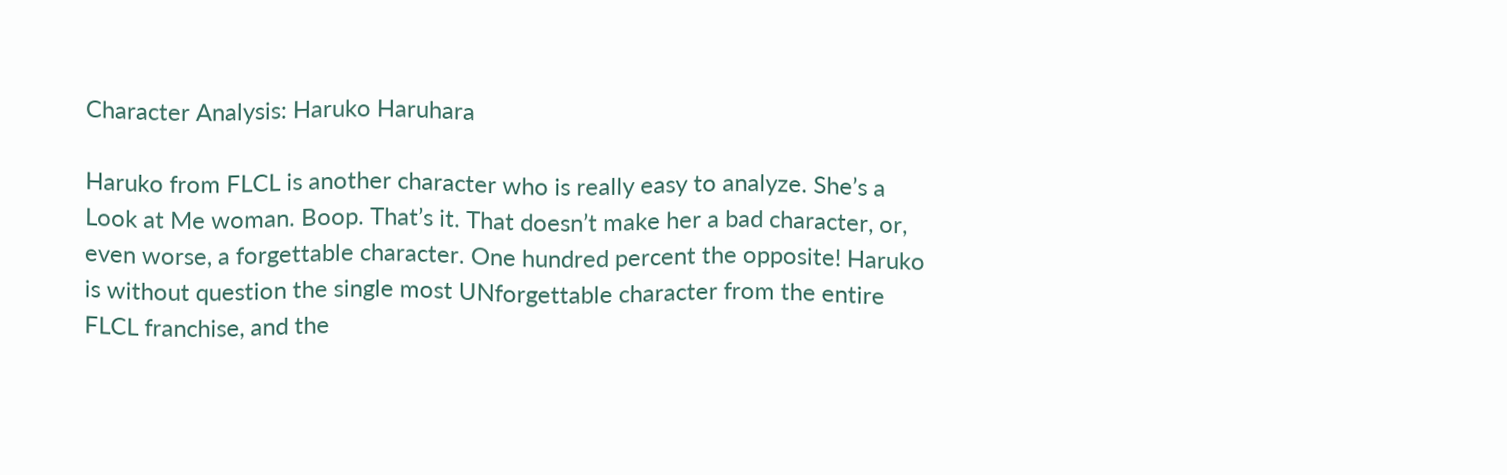Character Analysis: Haruko Haruhara

Haruko from FLCL is another character who is really easy to analyze. She’s a Look at Me woman. Boop. That’s it. That doesn’t make her a bad character, or, even worse, a forgettable character. One hundred percent the opposite! Haruko is without question the single most UNforgettable character from the entire FLCL franchise, and the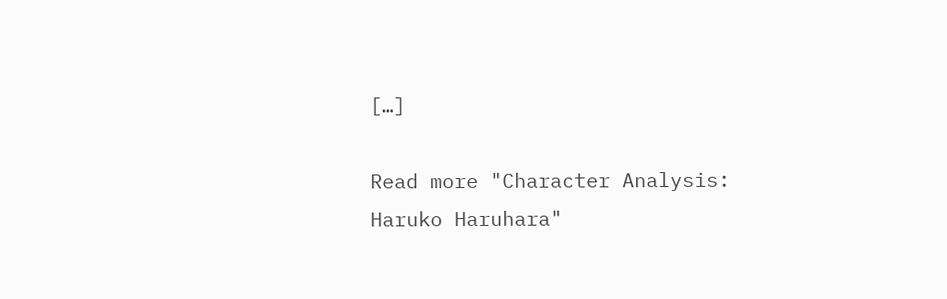[…]

Read more "Character Analysis: Haruko Haruhara"